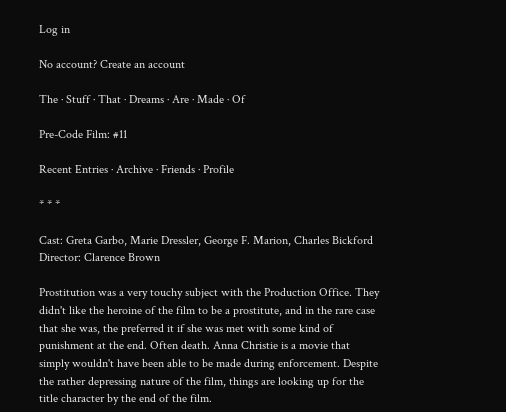Log in

No account? Create an account

The · Stuff · That · Dreams · Are · Made · Of

Pre-Code Film: #11

Recent Entries · Archive · Friends · Profile

* * *

Cast: Greta Garbo, Marie Dressler, George F. Marion, Charles Bickford
Director: Clarence Brown

Prostitution was a very touchy subject with the Production Office. They didn't like the heroine of the film to be a prostitute, and in the rare case that she was, the preferred it if she was met with some kind of punishment at the end. Often death. Anna Christie is a movie that simply wouldn't have been able to be made during enforcement. Despite the rather depressing nature of the film, things are looking up for the title character by the end of the film.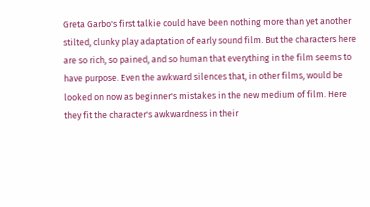Greta Garbo's first talkie could have been nothing more than yet another stilted, clunky play adaptation of early sound film. But the characters here are so rich, so pained, and so human that everything in the film seems to have purpose. Even the awkward silences that, in other films, would be looked on now as beginner's mistakes in the new medium of film. Here they fit the character's awkwardness in their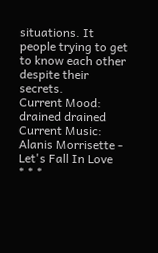situations. It people trying to get to know each other despite their secrets.
Current Mood:
drained drained
Current Music:
Alanis Morrisette - Let's Fall In Love
* * *